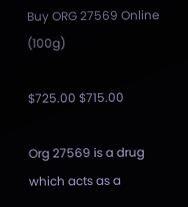Buy ORG 27569 Online (100g)

$725.00 $715.00

Org 27569 is a drug which acts as a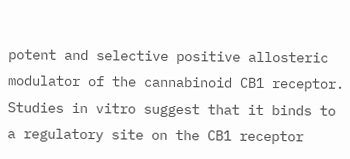potent and selective positive allosteric modulator of the cannabinoid CB1 receptor. Studies in vitro suggest that it binds to a regulatory site on the CB1 receptor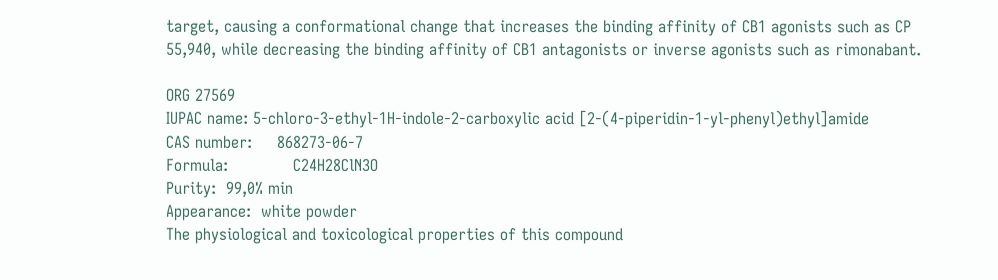target, causing a conformational change that increases the binding affinity of CB1 agonists such as CP 55,940, while decreasing the binding affinity of CB1 antagonists or inverse agonists such as rimonabant.

ORG 27569
IUPAC name: 5-chloro-3-ethyl-1H-indole-2-carboxylic acid [2-(4-piperidin-1-yl-phenyl)ethyl]amide
CAS number:     868273-06-7
Formula:             C24H28ClN3O
Purity:  99,0% min
Appearance:  white powder
The physiological and toxicological properties of this compound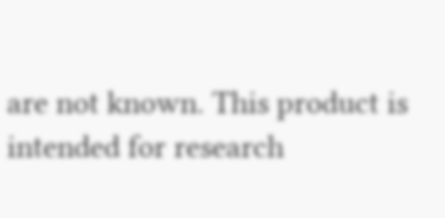are not known. This product is intended for research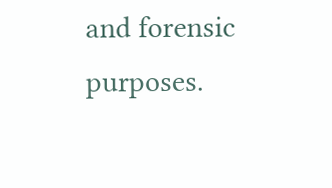and forensic purposes.